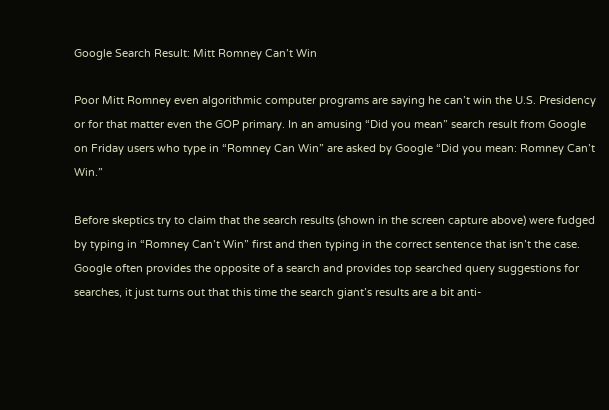Google Search Result: Mitt Romney Can’t Win

Poor Mitt Romney even algorithmic computer programs are saying he can’t win the U.S. Presidency or for that matter even the GOP primary. In an amusing “Did you mean” search result from Google on Friday users who type in “Romney Can Win” are asked by Google “Did you mean: Romney Can’t Win.”

Before skeptics try to claim that the search results (shown in the screen capture above) were fudged by typing in “Romney Can’t Win” first and then typing in the correct sentence that isn’t the case. Google often provides the opposite of a search and provides top searched query suggestions for searches, it just turns out that this time the search giant’s results are a bit anti-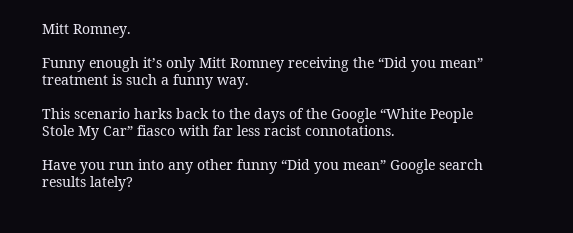Mitt Romney.

Funny enough it’s only Mitt Romney receiving the “Did you mean” treatment is such a funny way.

This scenario harks back to the days of the Google “White People Stole My Car” fiasco with far less racist connotations.

Have you run into any other funny “Did you mean” Google search results lately?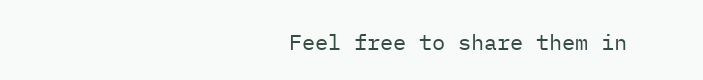Feel free to share them in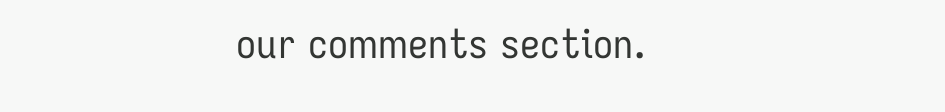our comments section.